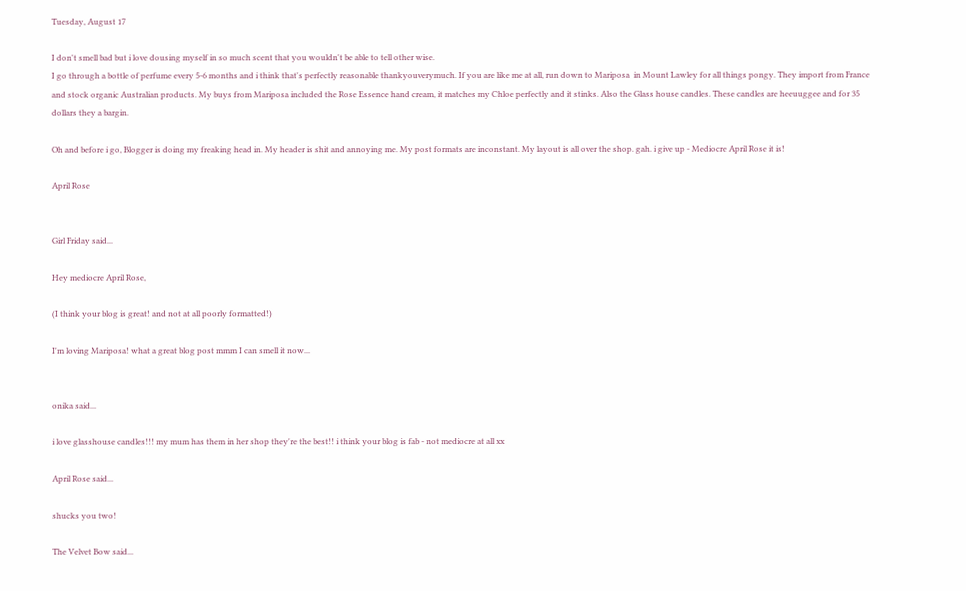Tuesday, August 17

I don't smell bad but i love dousing myself in so much scent that you wouldn't be able to tell other wise.
I go through a bottle of perfume every 5-6 months and i think that's perfectly reasonable thankyouverymuch. If you are like me at all, run down to Mariposa  in Mount Lawley for all things pongy. They import from France and stock organic Australian products. My buys from Mariposa included the Rose Essence hand cream, it matches my Chloe perfectly and it stinks. Also the Glass house candles. These candles are heeuuggee and for 35 dollars they a bargin.

Oh and before i go, Blogger is doing my freaking head in. My header is shit and annoying me. My post formats are inconstant. My layout is all over the shop. gah. i give up - Mediocre April Rose it is!

April Rose


Girl Friday said...

Hey mediocre April Rose,

(I think your blog is great! and not at all poorly formatted!)

I'm loving Mariposa! what a great blog post mmm I can smell it now...


onika said...

i love glasshouse candles!!! my mum has them in her shop they're the best!! i think your blog is fab - not mediocre at all xx

April Rose said...

shucks you two!

The Velvet Bow said...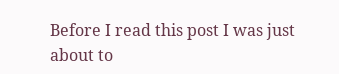Before I read this post I was just about to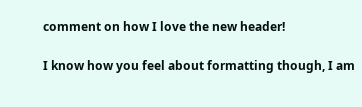comment on how I love the new header!

I know how you feel about formatting though, I am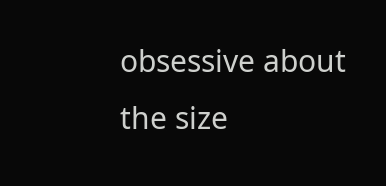obsessive about the size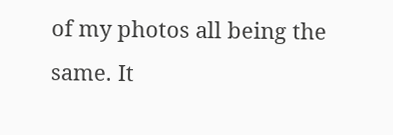of my photos all being the same. It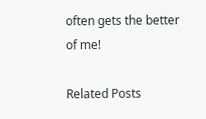often gets the better of me!

Related Posts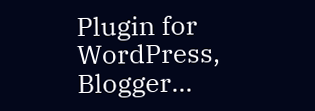Plugin for WordPress, Blogger...